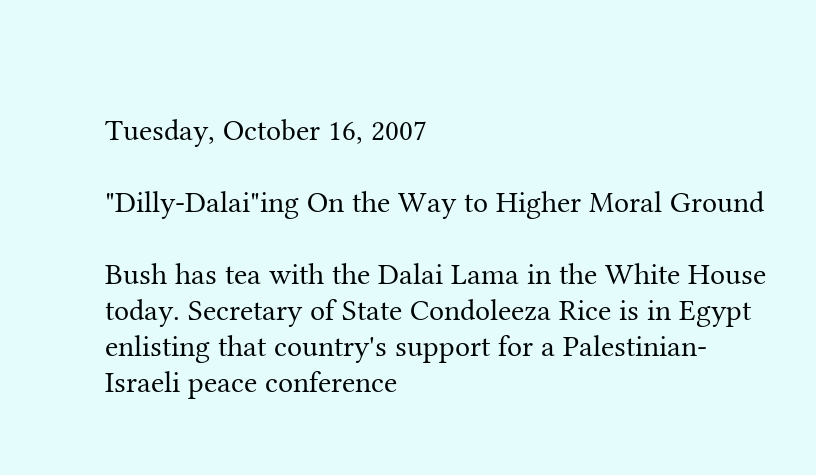Tuesday, October 16, 2007

"Dilly-Dalai"ing On the Way to Higher Moral Ground

Bush has tea with the Dalai Lama in the White House today. Secretary of State Condoleeza Rice is in Egypt enlisting that country's support for a Palestinian-Israeli peace conference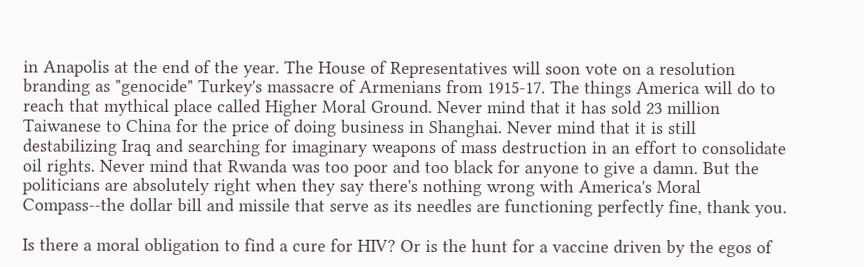in Anapolis at the end of the year. The House of Representatives will soon vote on a resolution branding as "genocide" Turkey's massacre of Armenians from 1915-17. The things America will do to reach that mythical place called Higher Moral Ground. Never mind that it has sold 23 million Taiwanese to China for the price of doing business in Shanghai. Never mind that it is still destabilizing Iraq and searching for imaginary weapons of mass destruction in an effort to consolidate oil rights. Never mind that Rwanda was too poor and too black for anyone to give a damn. But the politicians are absolutely right when they say there's nothing wrong with America's Moral Compass--the dollar bill and missile that serve as its needles are functioning perfectly fine, thank you.

Is there a moral obligation to find a cure for HIV? Or is the hunt for a vaccine driven by the egos of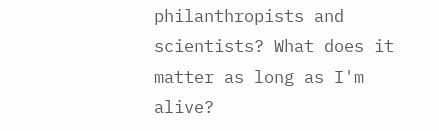philanthropists and scientists? What does it matter as long as I'm alive?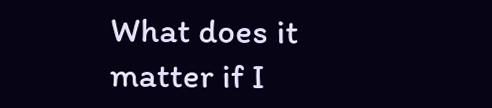What does it matter if I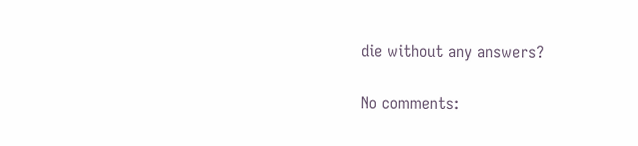die without any answers?

No comments: